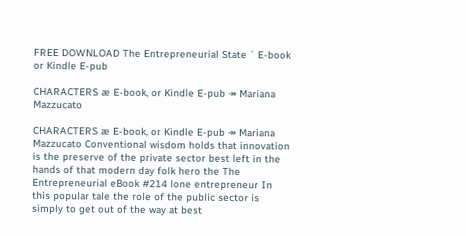FREE DOWNLOAD The Entrepreneurial State ´ E-book or Kindle E-pub

CHARACTERS æ E-book, or Kindle E-pub ↠ Mariana Mazzucato

CHARACTERS æ E-book, or Kindle E-pub ↠ Mariana Mazzucato Conventional wisdom holds that innovation is the preserve of the private sector best left in the hands of that modern day folk hero the The Entrepreneurial eBook #214 lone entrepreneur In this popular tale the role of the public sector is simply to get out of the way at best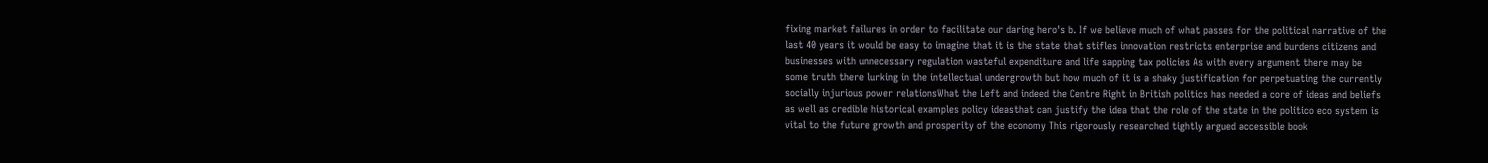fixing market failures in order to facilitate our daring hero's b. If we believe much of what passes for the political narrative of the last 40 years it would be easy to imagine that it is the state that stifles innovation restricts enterprise and burdens citizens and businesses with unnecessary regulation wasteful expenditure and life sapping tax policies As with every argument there may be some truth there lurking in the intellectual undergrowth but how much of it is a shaky justification for perpetuating the currently socially injurious power relationsWhat the Left and indeed the Centre Right in British politics has needed a core of ideas and beliefs as well as credible historical examples policy ideasthat can justify the idea that the role of the state in the politico eco system is vital to the future growth and prosperity of the economy This rigorously researched tightly argued accessible book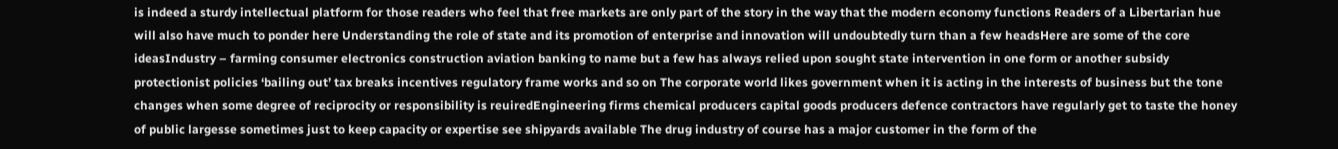is indeed a sturdy intellectual platform for those readers who feel that free markets are only part of the story in the way that the modern economy functions Readers of a Libertarian hue will also have much to ponder here Understanding the role of state and its promotion of enterprise and innovation will undoubtedly turn than a few headsHere are some of the core ideasIndustry – farming consumer electronics construction aviation banking to name but a few has always relied upon sought state intervention in one form or another subsidy protectionist policies ‘bailing out’ tax breaks incentives regulatory frame works and so on The corporate world likes government when it is acting in the interests of business but the tone changes when some degree of reciprocity or responsibility is reuiredEngineering firms chemical producers capital goods producers defence contractors have regularly get to taste the honey of public largesse sometimes just to keep capacity or expertise see shipyards available The drug industry of course has a major customer in the form of the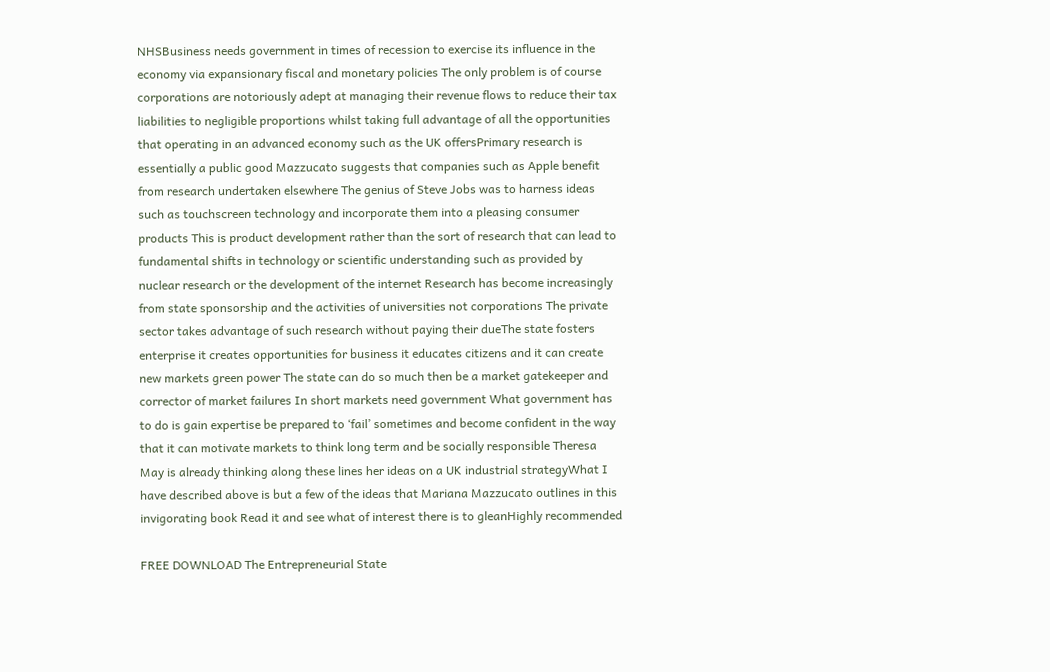NHSBusiness needs government in times of recession to exercise its influence in the economy via expansionary fiscal and monetary policies The only problem is of course corporations are notoriously adept at managing their revenue flows to reduce their tax liabilities to negligible proportions whilst taking full advantage of all the opportunities that operating in an advanced economy such as the UK offersPrimary research is essentially a public good Mazzucato suggests that companies such as Apple benefit from research undertaken elsewhere The genius of Steve Jobs was to harness ideas such as touchscreen technology and incorporate them into a pleasing consumer products This is product development rather than the sort of research that can lead to fundamental shifts in technology or scientific understanding such as provided by nuclear research or the development of the internet Research has become increasingly from state sponsorship and the activities of universities not corporations The private sector takes advantage of such research without paying their dueThe state fosters enterprise it creates opportunities for business it educates citizens and it can create new markets green power The state can do so much then be a market gatekeeper and corrector of market failures In short markets need government What government has to do is gain expertise be prepared to ‘fail’ sometimes and become confident in the way that it can motivate markets to think long term and be socially responsible Theresa May is already thinking along these lines her ideas on a UK industrial strategyWhat I have described above is but a few of the ideas that Mariana Mazzucato outlines in this invigorating book Read it and see what of interest there is to gleanHighly recommended

FREE DOWNLOAD The Entrepreneurial State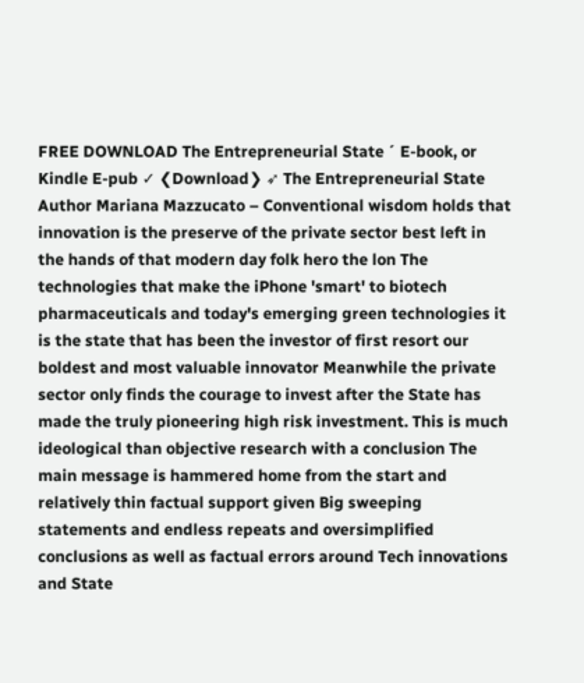FREE DOWNLOAD The Entrepreneurial State ´ E-book, or Kindle E-pub ✓ ❮Download❯ ➶ The Entrepreneurial State Author Mariana Mazzucato – Conventional wisdom holds that innovation is the preserve of the private sector best left in the hands of that modern day folk hero the lon The technologies that make the iPhone 'smart' to biotech pharmaceuticals and today's emerging green technologies it is the state that has been the investor of first resort our boldest and most valuable innovator Meanwhile the private sector only finds the courage to invest after the State has made the truly pioneering high risk investment. This is much ideological than objective research with a conclusion The main message is hammered home from the start and relatively thin factual support given Big sweeping statements and endless repeats and oversimplified conclusions as well as factual errors around Tech innovations and State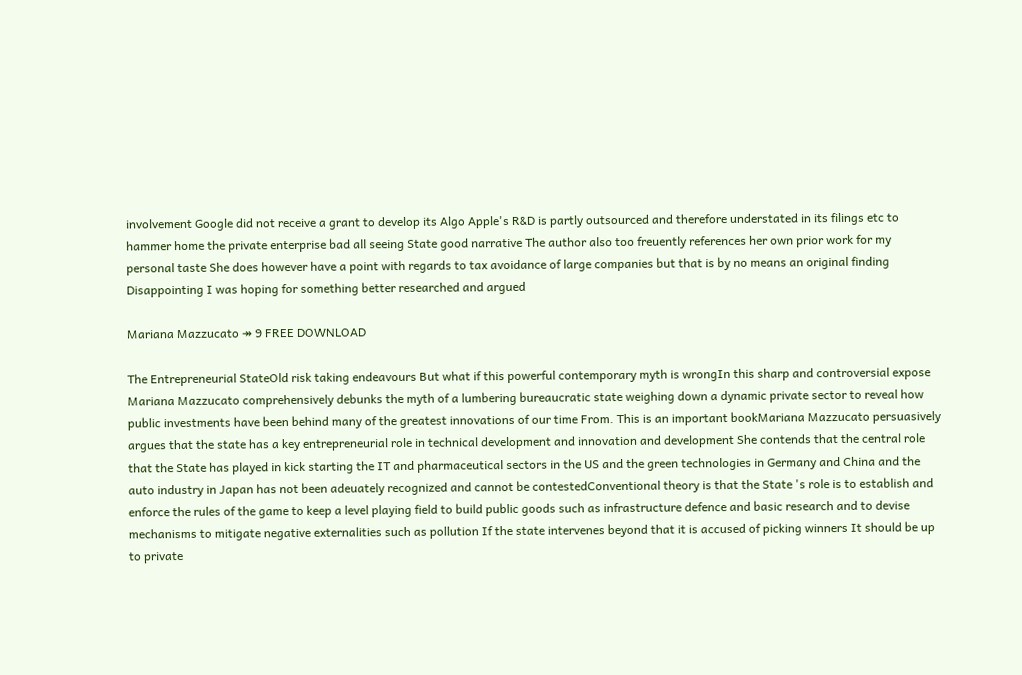involvement Google did not receive a grant to develop its Algo Apple's R&D is partly outsourced and therefore understated in its filings etc to hammer home the private enterprise bad all seeing State good narrative The author also too freuently references her own prior work for my personal taste She does however have a point with regards to tax avoidance of large companies but that is by no means an original finding Disappointing I was hoping for something better researched and argued

Mariana Mazzucato ↠ 9 FREE DOWNLOAD

The Entrepreneurial StateOld risk taking endeavours But what if this powerful contemporary myth is wrongIn this sharp and controversial expose Mariana Mazzucato comprehensively debunks the myth of a lumbering bureaucratic state weighing down a dynamic private sector to reveal how public investments have been behind many of the greatest innovations of our time From. This is an important bookMariana Mazzucato persuasively argues that the state has a key entrepreneurial role in technical development and innovation and development She contends that the central role that the State has played in kick starting the IT and pharmaceutical sectors in the US and the green technologies in Germany and China and the auto industry in Japan has not been adeuately recognized and cannot be contestedConventional theory is that the State 's role is to establish and enforce the rules of the game to keep a level playing field to build public goods such as infrastructure defence and basic research and to devise mechanisms to mitigate negative externalities such as pollution If the state intervenes beyond that it is accused of picking winners It should be up to private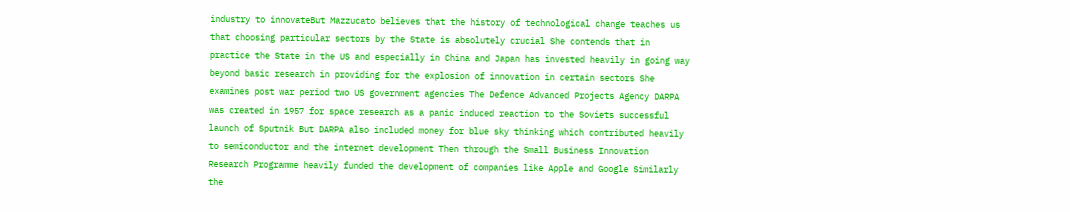industry to innovateBut Mazzucato believes that the history of technological change teaches us that choosing particular sectors by the State is absolutely crucial She contends that in practice the State in the US and especially in China and Japan has invested heavily in going way beyond basic research in providing for the explosion of innovation in certain sectors She examines post war period two US government agencies The Defence Advanced Projects Agency DARPA was created in 1957 for space research as a panic induced reaction to the Soviets successful launch of Sputnik But DARPA also included money for blue sky thinking which contributed heavily to semiconductor and the internet development Then through the Small Business Innovation Research Programme heavily funded the development of companies like Apple and Google Similarly the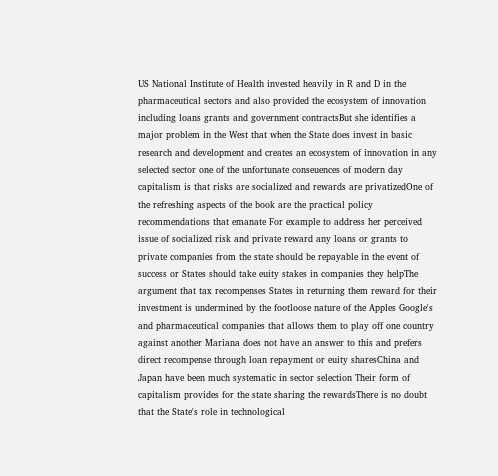US National Institute of Health invested heavily in R and D in the pharmaceutical sectors and also provided the ecosystem of innovation including loans grants and government contractsBut she identifies a major problem in the West that when the State does invest in basic research and development and creates an ecosystem of innovation in any selected sector one of the unfortunate conseuences of modern day capitalism is that risks are socialized and rewards are privatizedOne of the refreshing aspects of the book are the practical policy recommendations that emanate For example to address her perceived issue of socialized risk and private reward any loans or grants to private companies from the state should be repayable in the event of success or States should take euity stakes in companies they helpThe argument that tax recompenses States in returning them reward for their investment is undermined by the footloose nature of the Apples Google's and pharmaceutical companies that allows them to play off one country against another Mariana does not have an answer to this and prefers direct recompense through loan repayment or euity sharesChina and Japan have been much systematic in sector selection Their form of capitalism provides for the state sharing the rewardsThere is no doubt that the State's role in technological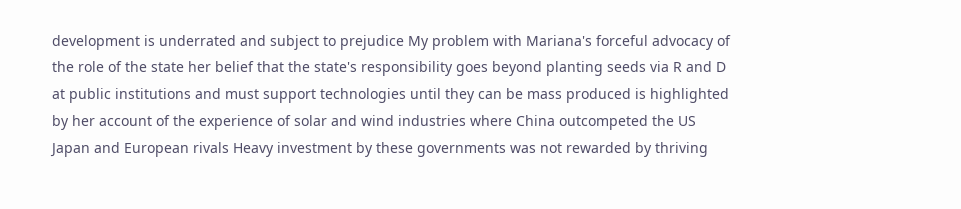development is underrated and subject to prejudice My problem with Mariana's forceful advocacy of the role of the state her belief that the state's responsibility goes beyond planting seeds via R and D at public institutions and must support technologies until they can be mass produced is highlighted by her account of the experience of solar and wind industries where China outcompeted the US Japan and European rivals Heavy investment by these governments was not rewarded by thriving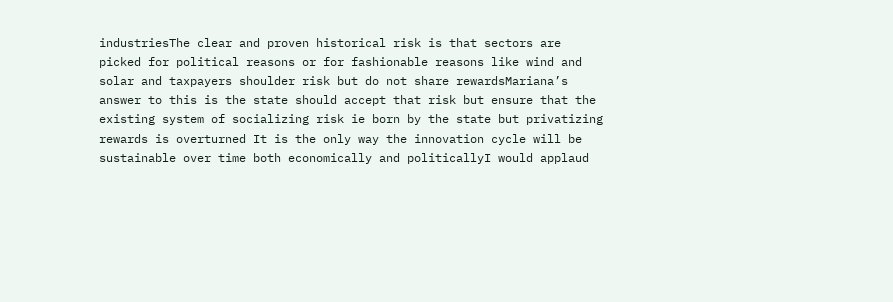industriesThe clear and proven historical risk is that sectors are picked for political reasons or for fashionable reasons like wind and solar and taxpayers shoulder risk but do not share rewardsMariana’s answer to this is the state should accept that risk but ensure that the existing system of socializing risk ie born by the state but privatizing rewards is overturned It is the only way the innovation cycle will be sustainable over time both economically and politicallyI would applaud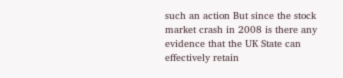such an action But since the stock market crash in 2008 is there any evidence that the UK State can effectively retain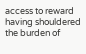access to reward having shouldered the burden of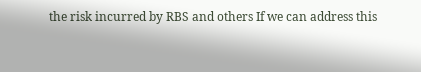the risk incurred by RBS and others If we can address this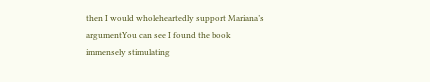then I would wholeheartedly support Mariana’s argumentYou can see I found the book immensely stimulating